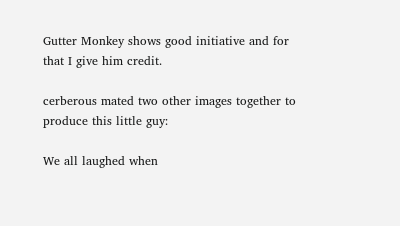Gutter Monkey shows good initiative and for that I give him credit.

cerberous mated two other images together to produce this little guy:

We all laughed when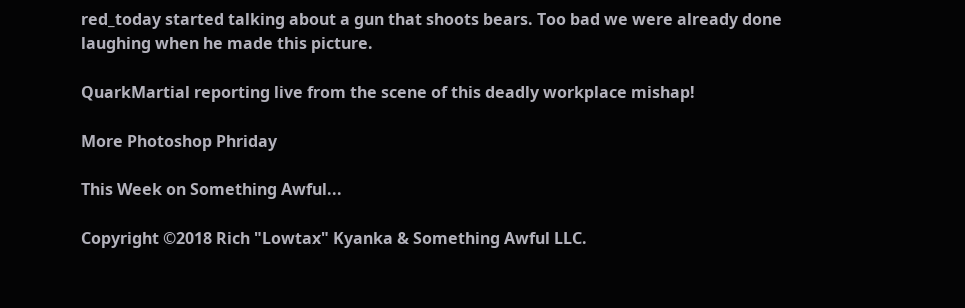red_today started talking about a gun that shoots bears. Too bad we were already done laughing when he made this picture.

QuarkMartial reporting live from the scene of this deadly workplace mishap!

More Photoshop Phriday

This Week on Something Awful...

Copyright ©2018 Rich "Lowtax" Kyanka & Something Awful LLC.